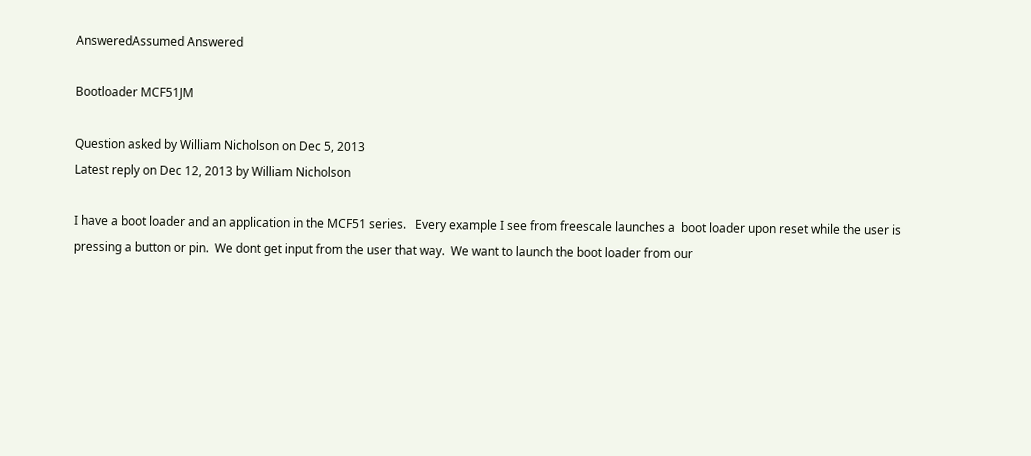AnsweredAssumed Answered

Bootloader MCF51JM

Question asked by William Nicholson on Dec 5, 2013
Latest reply on Dec 12, 2013 by William Nicholson

I have a boot loader and an application in the MCF51 series.   Every example I see from freescale launches a  boot loader upon reset while the user is pressing a button or pin.  We dont get input from the user that way.  We want to launch the boot loader from our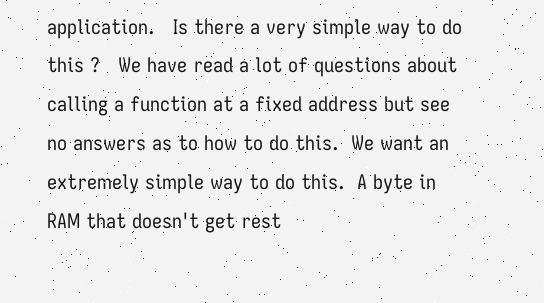application.   Is there a very simple way to do this ?   We have read a lot of questions about calling a function at a fixed address but see no answers as to how to do this.  We want an extremely simple way to do this.  A byte in RAM that doesn't get rest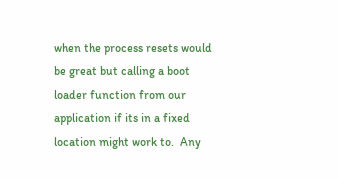when the process resets would be great but calling a boot loader function from our application if its in a fixed location might work to.  Any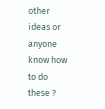other ideas or anyone know how to do these ?